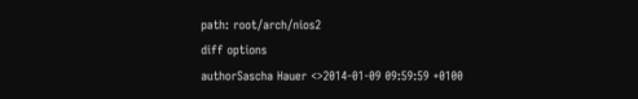path: root/arch/nios2
diff options
authorSascha Hauer <>2014-01-09 09:59:59 +0100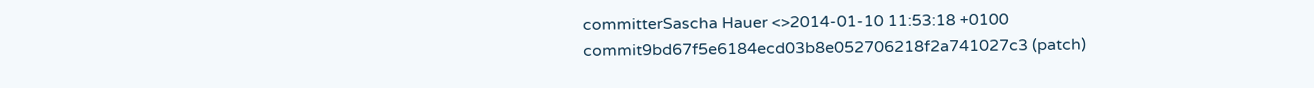committerSascha Hauer <>2014-01-10 11:53:18 +0100
commit9bd67f5e6184ecd03b8e052706218f2a741027c3 (patch)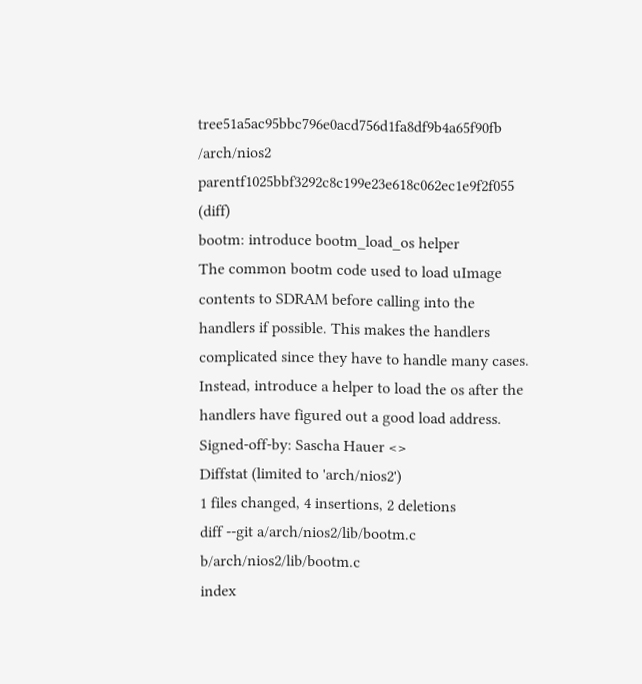tree51a5ac95bbc796e0acd756d1fa8df9b4a65f90fb /arch/nios2
parentf1025bbf3292c8c199e23e618c062ec1e9f2f055 (diff)
bootm: introduce bootm_load_os helper
The common bootm code used to load uImage contents to SDRAM before calling into the handlers if possible. This makes the handlers complicated since they have to handle many cases. Instead, introduce a helper to load the os after the handlers have figured out a good load address. Signed-off-by: Sascha Hauer <>
Diffstat (limited to 'arch/nios2')
1 files changed, 4 insertions, 2 deletions
diff --git a/arch/nios2/lib/bootm.c b/arch/nios2/lib/bootm.c
index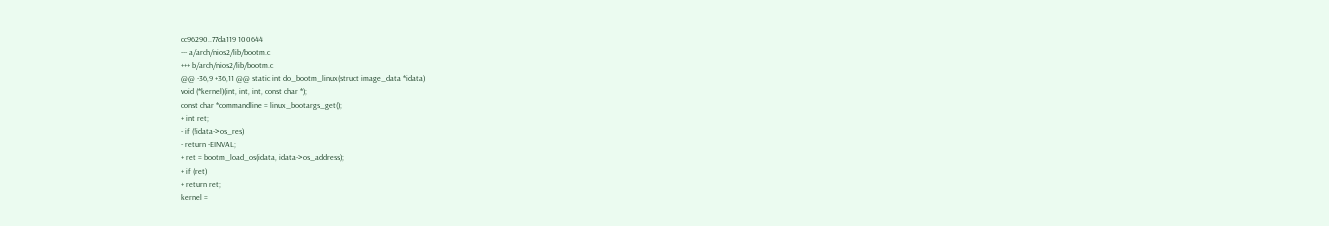cc96290..77da119 100644
--- a/arch/nios2/lib/bootm.c
+++ b/arch/nios2/lib/bootm.c
@@ -36,9 +36,11 @@ static int do_bootm_linux(struct image_data *idata)
void (*kernel)(int, int, int, const char *);
const char *commandline = linux_bootargs_get();
+ int ret;
- if (!idata->os_res)
- return -EINVAL;
+ ret = bootm_load_os(idata, idata->os_address);
+ if (ret)
+ return ret;
kernel =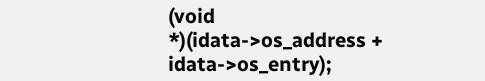(void *)(idata->os_address + idata->os_entry);